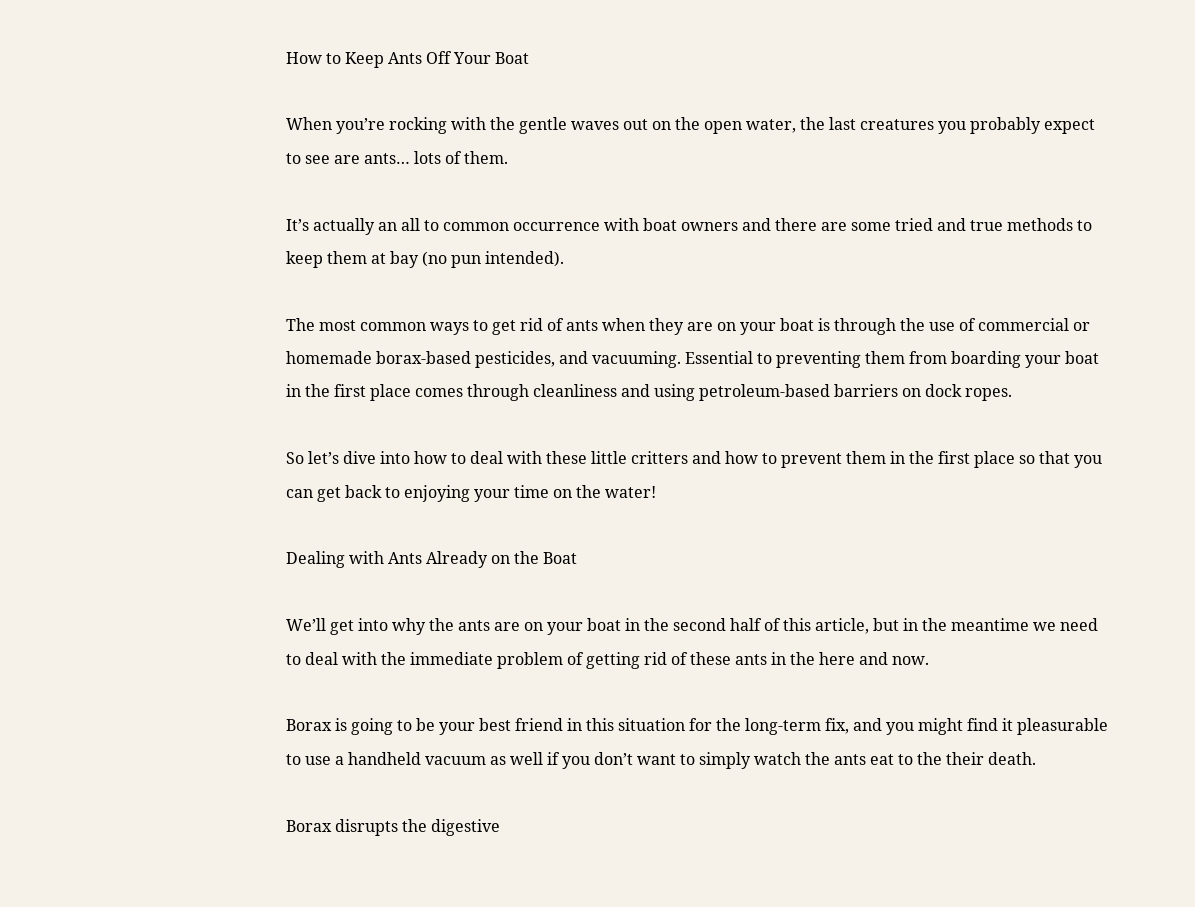How to Keep Ants Off Your Boat

When you’re rocking with the gentle waves out on the open water, the last creatures you probably expect to see are ants… lots of them.

It’s actually an all to common occurrence with boat owners and there are some tried and true methods to keep them at bay (no pun intended).

The most common ways to get rid of ants when they are on your boat is through the use of commercial or homemade borax-based pesticides, and vacuuming. Essential to preventing them from boarding your boat in the first place comes through cleanliness and using petroleum-based barriers on dock ropes.

So let’s dive into how to deal with these little critters and how to prevent them in the first place so that you can get back to enjoying your time on the water!

Dealing with Ants Already on the Boat

We’ll get into why the ants are on your boat in the second half of this article, but in the meantime we need to deal with the immediate problem of getting rid of these ants in the here and now.

Borax is going to be your best friend in this situation for the long-term fix, and you might find it pleasurable to use a handheld vacuum as well if you don’t want to simply watch the ants eat to the their death.

Borax disrupts the digestive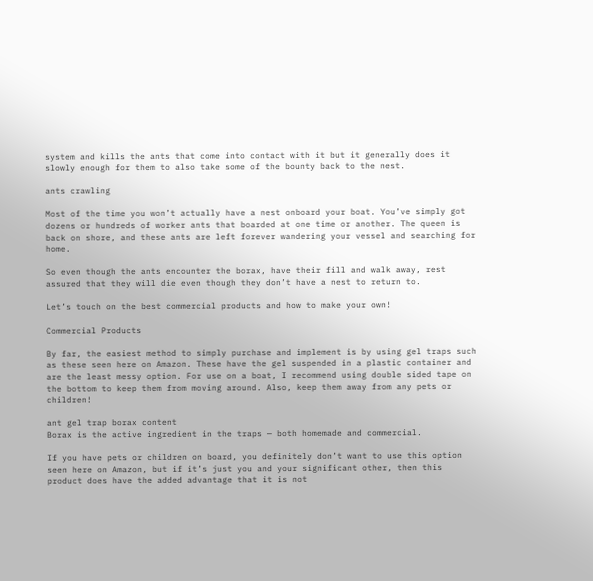system and kills the ants that come into contact with it but it generally does it slowly enough for them to also take some of the bounty back to the nest.

ants crawling

Most of the time you won’t actually have a nest onboard your boat. You’ve simply got dozens or hundreds of worker ants that boarded at one time or another. The queen is back on shore, and these ants are left forever wandering your vessel and searching for home.

So even though the ants encounter the borax, have their fill and walk away, rest assured that they will die even though they don’t have a nest to return to.

Let’s touch on the best commercial products and how to make your own!

Commercial Products

By far, the easiest method to simply purchase and implement is by using gel traps such as these seen here on Amazon. These have the gel suspended in a plastic container and are the least messy option. For use on a boat, I recommend using double sided tape on the bottom to keep them from moving around. Also, keep them away from any pets or children!

ant gel trap borax content
Borax is the active ingredient in the traps — both homemade and commercial.

If you have pets or children on board, you definitely don’t want to use this option seen here on Amazon, but if it’s just you and your significant other, then this product does have the added advantage that it is not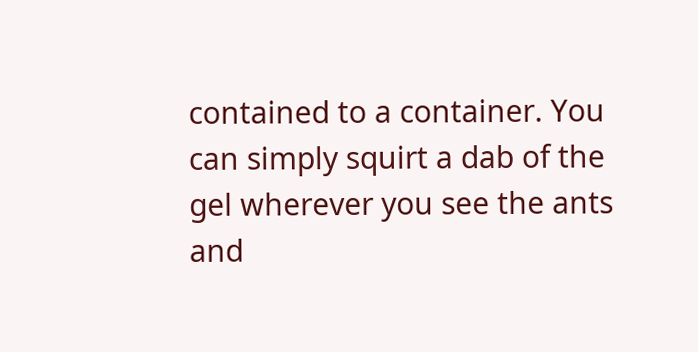contained to a container. You can simply squirt a dab of the gel wherever you see the ants and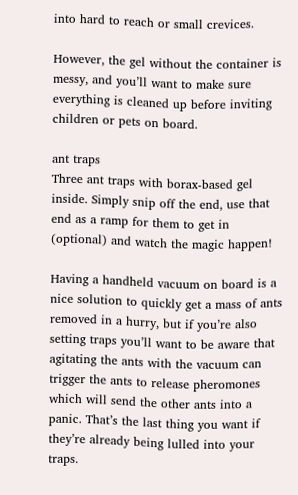into hard to reach or small crevices.

However, the gel without the container is messy, and you’ll want to make sure everything is cleaned up before inviting children or pets on board.

ant traps
Three ant traps with borax-based gel inside. Simply snip off the end, use that end as a ramp for them to get in (optional) and watch the magic happen!

Having a handheld vacuum on board is a nice solution to quickly get a mass of ants removed in a hurry, but if you’re also setting traps you’ll want to be aware that agitating the ants with the vacuum can trigger the ants to release pheromones which will send the other ants into a panic. That’s the last thing you want if they’re already being lulled into your traps.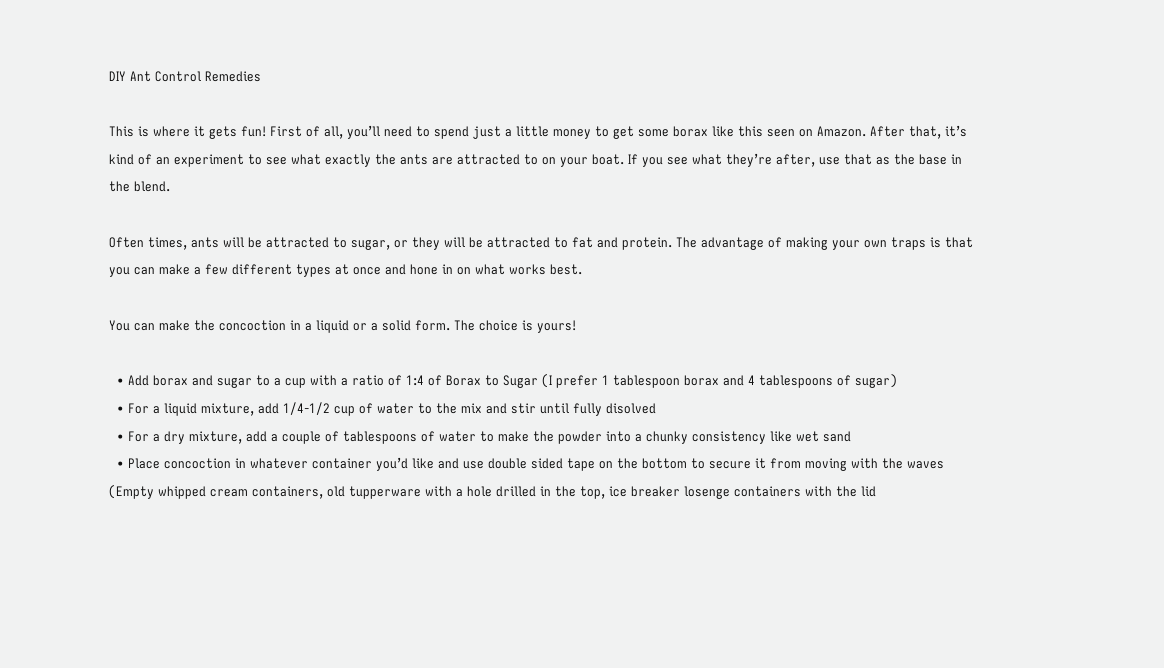DIY Ant Control Remedies

This is where it gets fun! First of all, you’ll need to spend just a little money to get some borax like this seen on Amazon. After that, it’s kind of an experiment to see what exactly the ants are attracted to on your boat. If you see what they’re after, use that as the base in the blend.

Often times, ants will be attracted to sugar, or they will be attracted to fat and protein. The advantage of making your own traps is that you can make a few different types at once and hone in on what works best.

You can make the concoction in a liquid or a solid form. The choice is yours!

  • Add borax and sugar to a cup with a ratio of 1:4 of Borax to Sugar (I prefer 1 tablespoon borax and 4 tablespoons of sugar)
  • For a liquid mixture, add 1/4-1/2 cup of water to the mix and stir until fully disolved
  • For a dry mixture, add a couple of tablespoons of water to make the powder into a chunky consistency like wet sand
  • Place concoction in whatever container you’d like and use double sided tape on the bottom to secure it from moving with the waves (Empty whipped cream containers, old tupperware with a hole drilled in the top, ice breaker losenge containers with the lid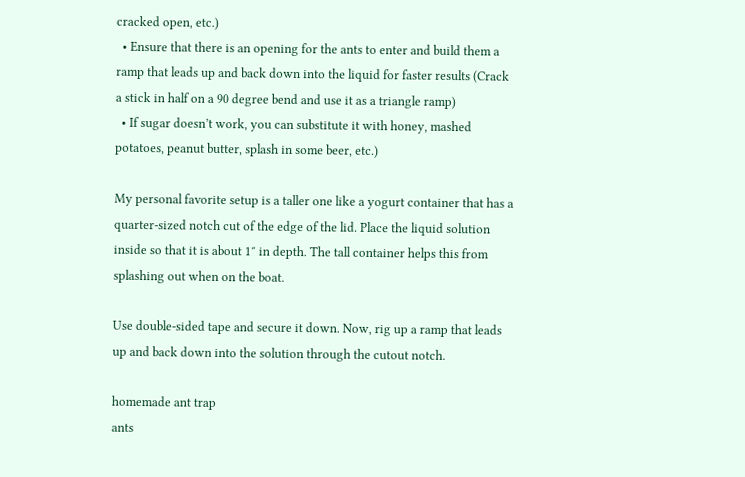cracked open, etc.)
  • Ensure that there is an opening for the ants to enter and build them a ramp that leads up and back down into the liquid for faster results (Crack a stick in half on a 90 degree bend and use it as a triangle ramp)
  • If sugar doesn’t work, you can substitute it with honey, mashed potatoes, peanut butter, splash in some beer, etc.)

My personal favorite setup is a taller one like a yogurt container that has a quarter-sized notch cut of the edge of the lid. Place the liquid solution inside so that it is about 1″ in depth. The tall container helps this from splashing out when on the boat.

Use double-sided tape and secure it down. Now, rig up a ramp that leads up and back down into the solution through the cutout notch.

homemade ant trap
ants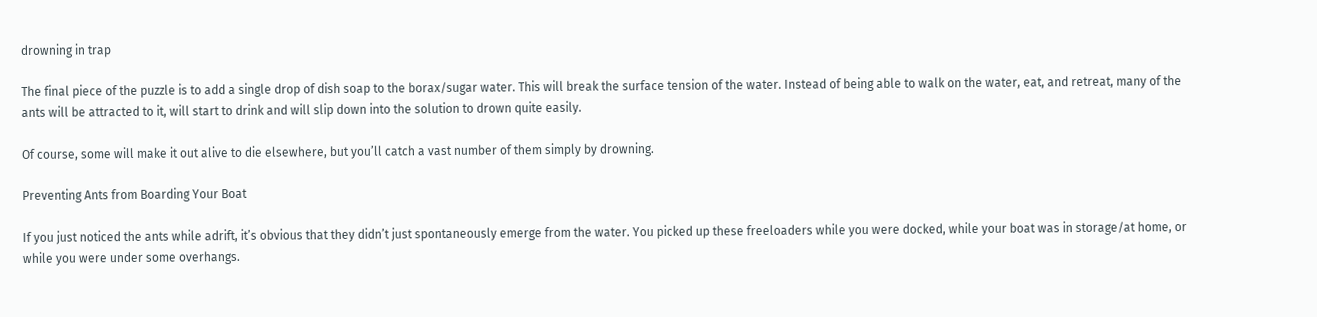drowning in trap

The final piece of the puzzle is to add a single drop of dish soap to the borax/sugar water. This will break the surface tension of the water. Instead of being able to walk on the water, eat, and retreat, many of the ants will be attracted to it, will start to drink and will slip down into the solution to drown quite easily.

Of course, some will make it out alive to die elsewhere, but you’ll catch a vast number of them simply by drowning.

Preventing Ants from Boarding Your Boat

If you just noticed the ants while adrift, it’s obvious that they didn’t just spontaneously emerge from the water. You picked up these freeloaders while you were docked, while your boat was in storage/at home, or while you were under some overhangs.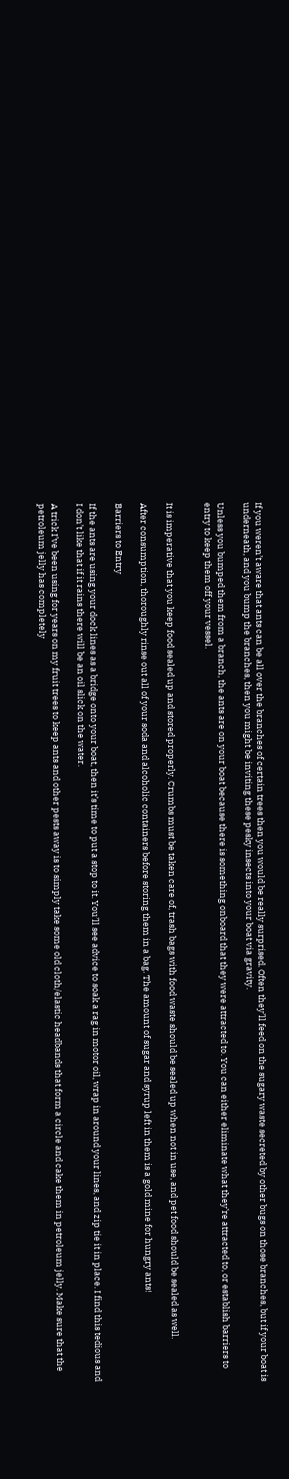If you weren’t aware that ants can be all over the branches of certain trees then you would be really surprised. Often they’ll feed on the sugary waste secreted by other bugs on those branches, but if your boat is underneath, and you bump the branches, then you might be inviting these pesky insects into your boat via gravity.

Unless you bumped them from a branch, the ants are on your boat because there is something onboard that they were attracted to. You can either eliminate what they’re attracted to, or establish barriers to entry to keep them off your vessel.


It is imperative that you keep food sealed up and stored properly. Crumbs must be taken care of, trash bags with food waste should be sealed up when not in use, and pet food should be sealed as well.

After consumption, thoroughly rinse out all of your soda and alcoholic containers before storing them in a bag. The amount of sugar and syrup left in them is a gold mine for hungry ants!

Barriers to Entry

If the ants are using your dock lines as a bridge onto your boat, then it’s time to put a stop to it. You’ll see advice to soak a rag in motor oil, wrap in around your lines, and zip tie it in place. I find this tedious and I don’t like that if it rains there will be an oil slick on the water.

A trick I’ve been using for years on my fruit trees to keep ants and other pests away is to simply take some old cloth/elastic headbands that form a circle and cake them in petroleum jelly. Make sure that the petroleum jelly has completely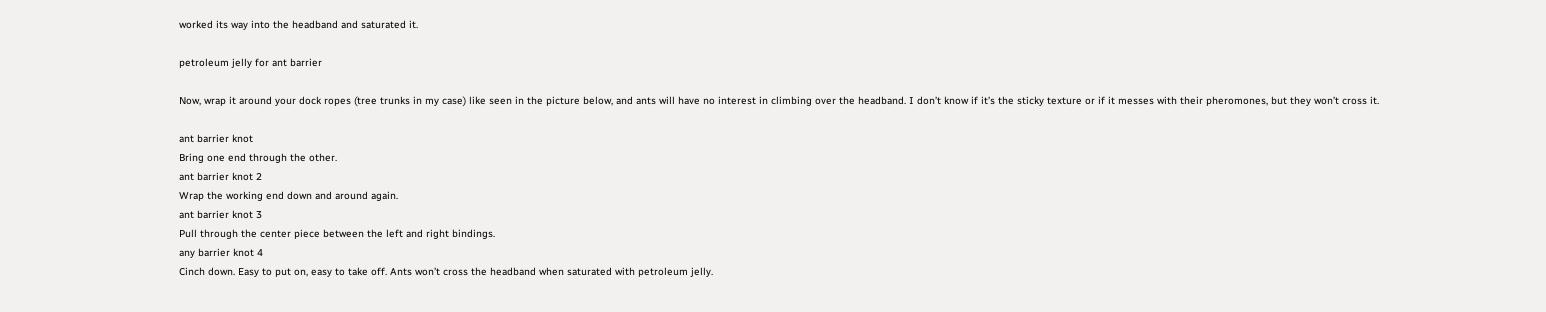worked its way into the headband and saturated it.

petroleum jelly for ant barrier

Now, wrap it around your dock ropes (tree trunks in my case) like seen in the picture below, and ants will have no interest in climbing over the headband. I don’t know if it’s the sticky texture or if it messes with their pheromones, but they won’t cross it.

ant barrier knot
Bring one end through the other.
ant barrier knot 2
Wrap the working end down and around again.
ant barrier knot 3
Pull through the center piece between the left and right bindings.
any barrier knot 4
Cinch down. Easy to put on, easy to take off. Ants won’t cross the headband when saturated with petroleum jelly.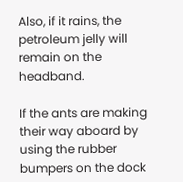Also, if it rains, the petroleum jelly will remain on the headband.

If the ants are making their way aboard by using the rubber bumpers on the dock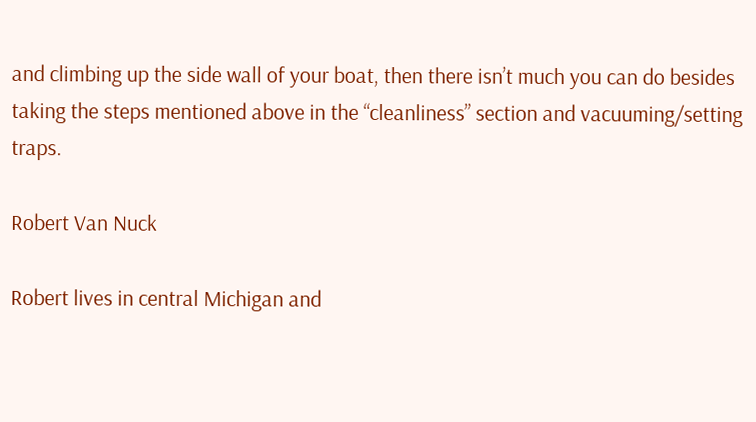and climbing up the side wall of your boat, then there isn’t much you can do besides taking the steps mentioned above in the “cleanliness” section and vacuuming/setting traps.

Robert Van Nuck

Robert lives in central Michigan and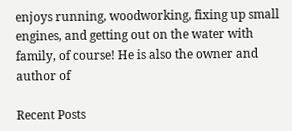enjoys running, woodworking, fixing up small engines, and getting out on the water with family, of course! He is also the owner and author of

Recent Posts